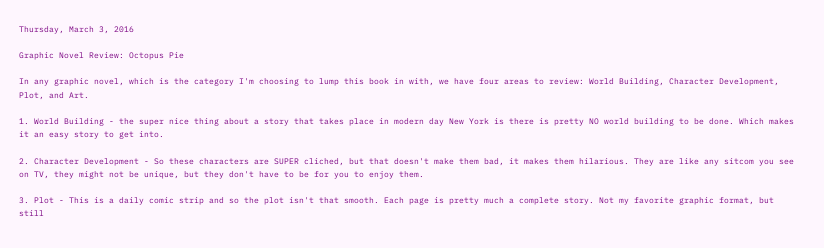Thursday, March 3, 2016

Graphic Novel Review: Octopus Pie

In any graphic novel, which is the category I'm choosing to lump this book in with, we have four areas to review: World Building, Character Development, Plot, and Art.

1. World Building - the super nice thing about a story that takes place in modern day New York is there is pretty NO world building to be done. Which makes it an easy story to get into.

2. Character Development - So these characters are SUPER cliched, but that doesn't make them bad, it makes them hilarious. They are like any sitcom you see on TV, they might not be unique, but they don't have to be for you to enjoy them.

3. Plot - This is a daily comic strip and so the plot isn't that smooth. Each page is pretty much a complete story. Not my favorite graphic format, but still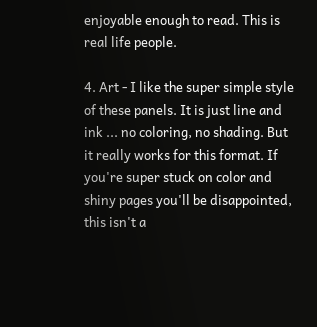enjoyable enough to read. This is real life people.

4. Art - I like the super simple style of these panels. It is just line and ink ... no coloring, no shading. But it really works for this format. If you're super stuck on color and shiny pages you'll be disappointed, this isn't a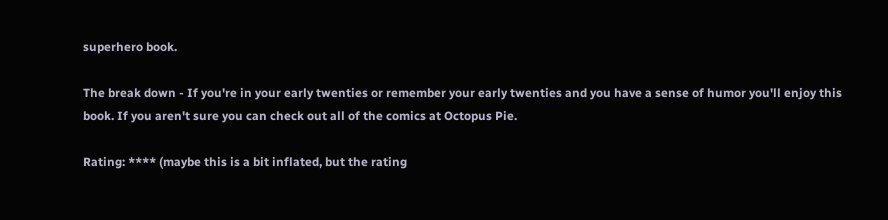superhero book.

The break down - If you're in your early twenties or remember your early twenties and you have a sense of humor you'll enjoy this book. If you aren't sure you can check out all of the comics at Octopus Pie.

Rating: **** (maybe this is a bit inflated, but the rating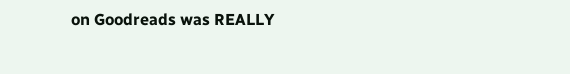on Goodreads was REALLY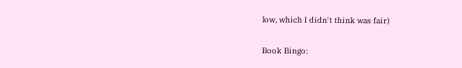low, which I didn't think was fair)

Book Bingo: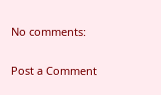No comments:

Post a Comment